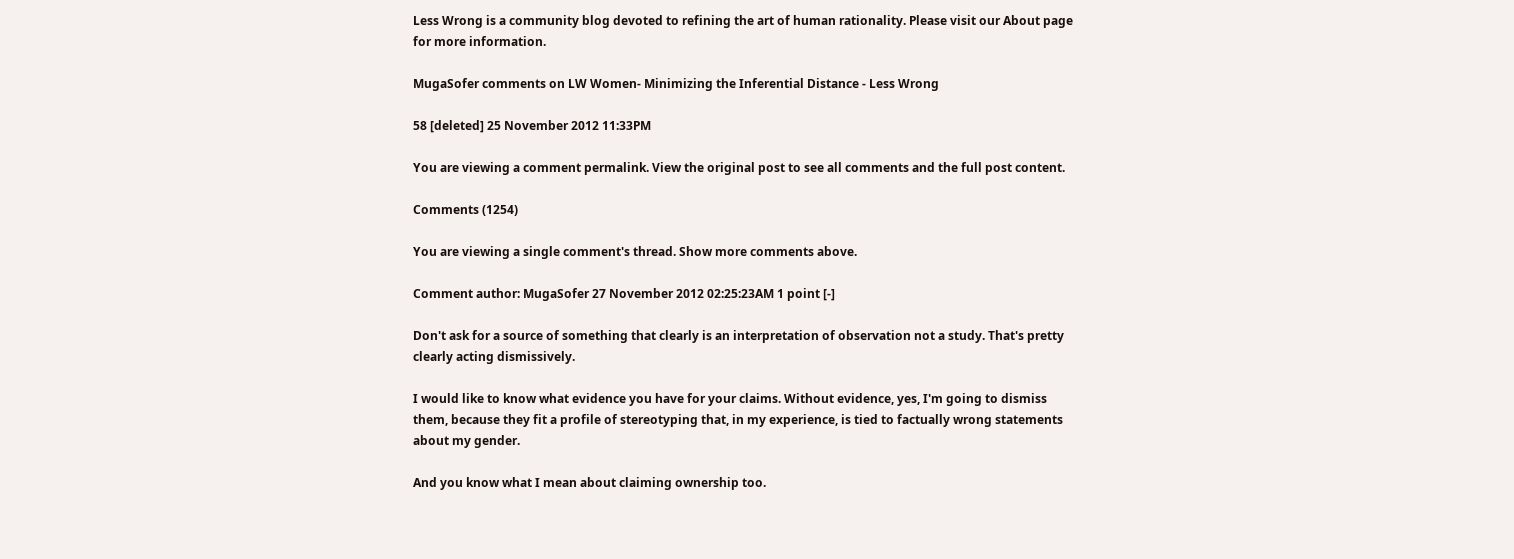Less Wrong is a community blog devoted to refining the art of human rationality. Please visit our About page for more information.

MugaSofer comments on LW Women- Minimizing the Inferential Distance - Less Wrong

58 [deleted] 25 November 2012 11:33PM

You are viewing a comment permalink. View the original post to see all comments and the full post content.

Comments (1254)

You are viewing a single comment's thread. Show more comments above.

Comment author: MugaSofer 27 November 2012 02:25:23AM 1 point [-]

Don't ask for a source of something that clearly is an interpretation of observation not a study. That's pretty clearly acting dismissively.

I would like to know what evidence you have for your claims. Without evidence, yes, I'm going to dismiss them, because they fit a profile of stereotyping that, in my experience, is tied to factually wrong statements about my gender.

And you know what I mean about claiming ownership too.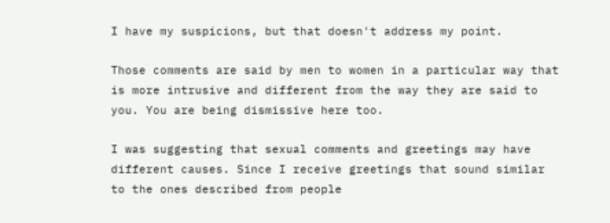I have my suspicions, but that doesn't address my point.

Those comments are said by men to women in a particular way that is more intrusive and different from the way they are said to you. You are being dismissive here too.

I was suggesting that sexual comments and greetings may have different causes. Since I receive greetings that sound similar to the ones described from people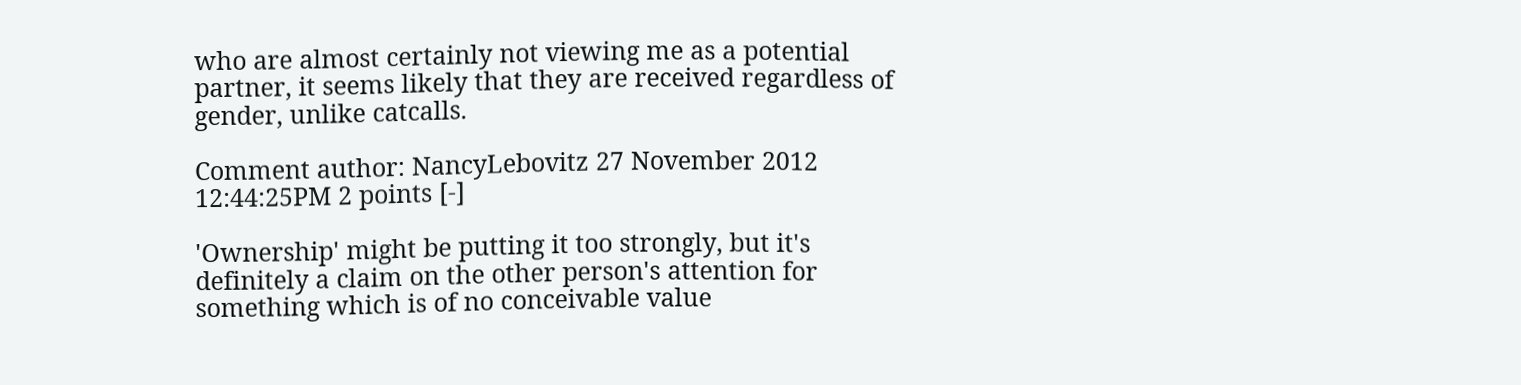who are almost certainly not viewing me as a potential partner, it seems likely that they are received regardless of gender, unlike catcalls.

Comment author: NancyLebovitz 27 November 2012 12:44:25PM 2 points [-]

'Ownership' might be putting it too strongly, but it's definitely a claim on the other person's attention for something which is of no conceivable value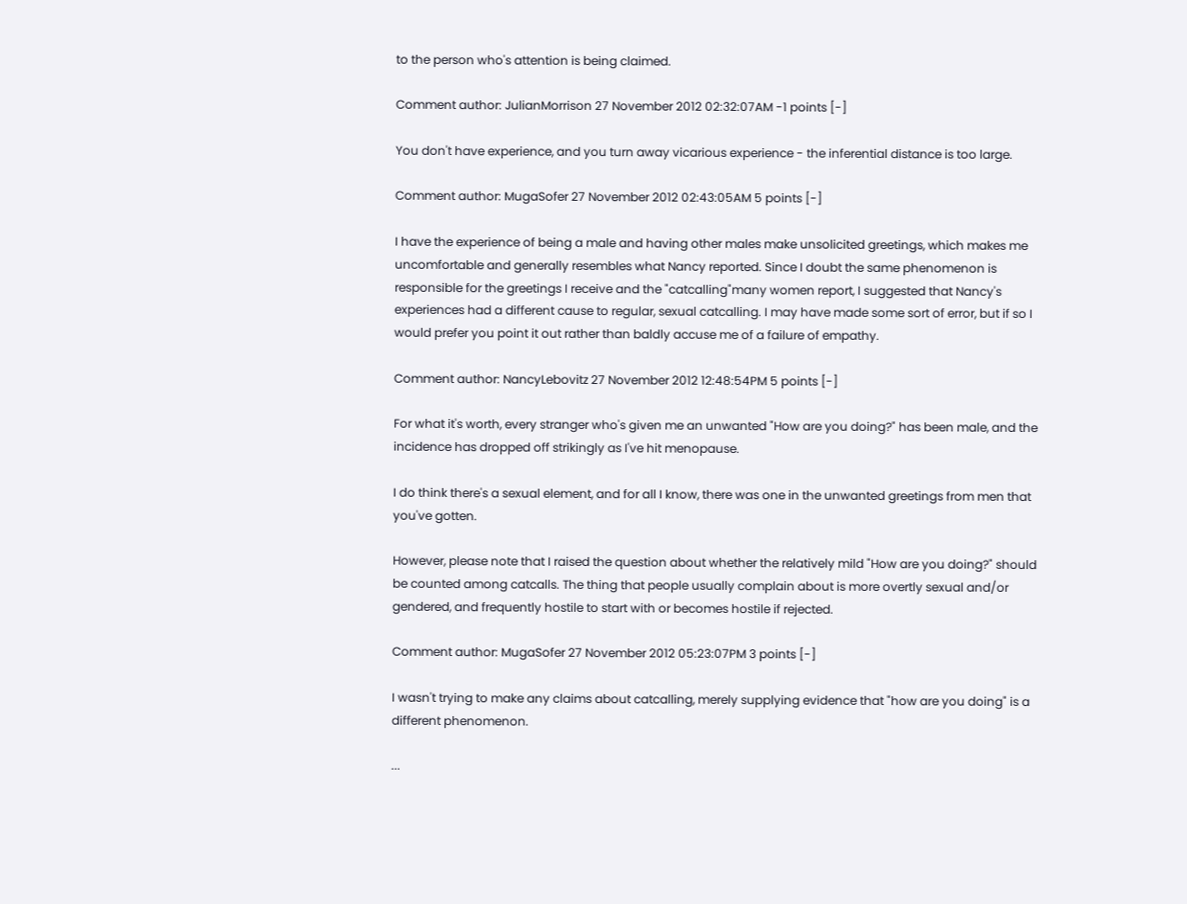to the person who's attention is being claimed.

Comment author: JulianMorrison 27 November 2012 02:32:07AM -1 points [-]

You don't have experience, and you turn away vicarious experience - the inferential distance is too large.

Comment author: MugaSofer 27 November 2012 02:43:05AM 5 points [-]

I have the experience of being a male and having other males make unsolicited greetings, which makes me uncomfortable and generally resembles what Nancy reported. Since I doubt the same phenomenon is responsible for the greetings I receive and the "catcalling"many women report, I suggested that Nancy's experiences had a different cause to regular, sexual catcalling. I may have made some sort of error, but if so I would prefer you point it out rather than baldly accuse me of a failure of empathy.

Comment author: NancyLebovitz 27 November 2012 12:48:54PM 5 points [-]

For what it's worth, every stranger who's given me an unwanted "How are you doing?" has been male, and the incidence has dropped off strikingly as I've hit menopause.

I do think there's a sexual element, and for all I know, there was one in the unwanted greetings from men that you've gotten.

However, please note that I raised the question about whether the relatively mild "How are you doing?" should be counted among catcalls. The thing that people usually complain about is more overtly sexual and/or gendered, and frequently hostile to start with or becomes hostile if rejected.

Comment author: MugaSofer 27 November 2012 05:23:07PM 3 points [-]

I wasn't trying to make any claims about catcalling, merely supplying evidence that "how are you doing" is a different phenomenon.

...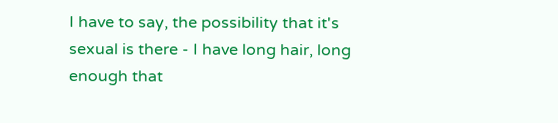I have to say, the possibility that it's sexual is there - I have long hair, long enough that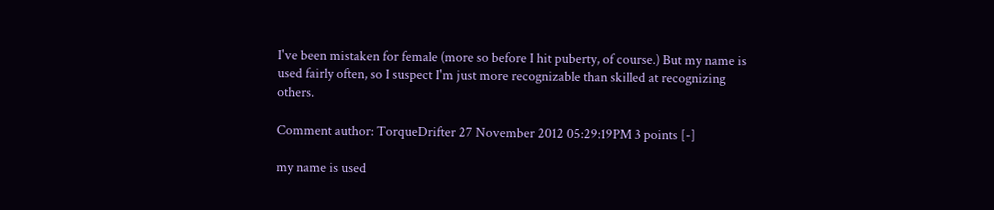I've been mistaken for female (more so before I hit puberty, of course.) But my name is used fairly often, so I suspect I'm just more recognizable than skilled at recognizing others.

Comment author: TorqueDrifter 27 November 2012 05:29:19PM 3 points [-]

my name is used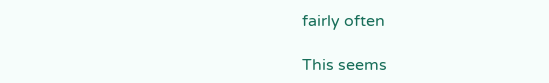fairly often

This seems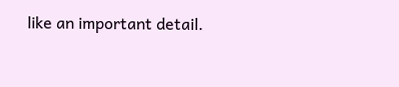like an important detail.